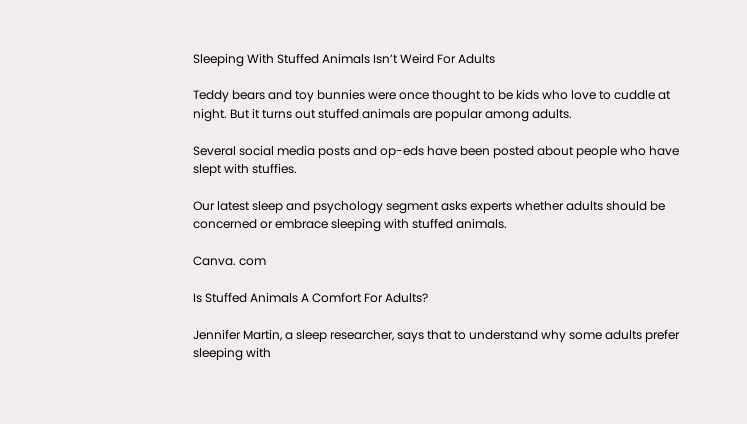Sleeping With Stuffed Animals Isn’t Weird For Adults

Teddy bears and toy bunnies were once thought to be kids who love to cuddle at night. But it turns out stuffed animals are popular among adults.

Several social media posts and op-eds have been posted about people who have slept with stuffies.

Our latest sleep and psychology segment asks experts whether adults should be concerned or embrace sleeping with stuffed animals.

Canva. com

Is Stuffed Animals A Comfort For Adults?

Jennifer Martin, a sleep researcher, says that to understand why some adults prefer sleeping with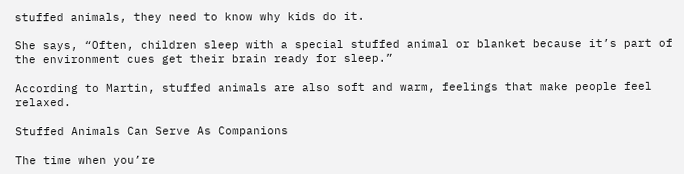stuffed animals, they need to know why kids do it.

She says, “Often, children sleep with a special stuffed animal or blanket because it’s part of the environment cues get their brain ready for sleep.”

According to Martin, stuffed animals are also soft and warm, feelings that make people feel relaxed.

Stuffed Animals Can Serve As Companions

The time when you’re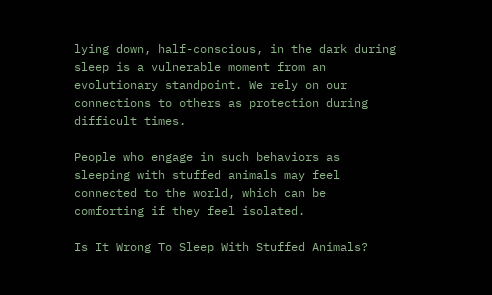lying down, half-conscious, in the dark during sleep is a vulnerable moment from an evolutionary standpoint. We rely on our connections to others as protection during difficult times.

People who engage in such behaviors as sleeping with stuffed animals may feel connected to the world, which can be comforting if they feel isolated.

Is It Wrong To Sleep With Stuffed Animals?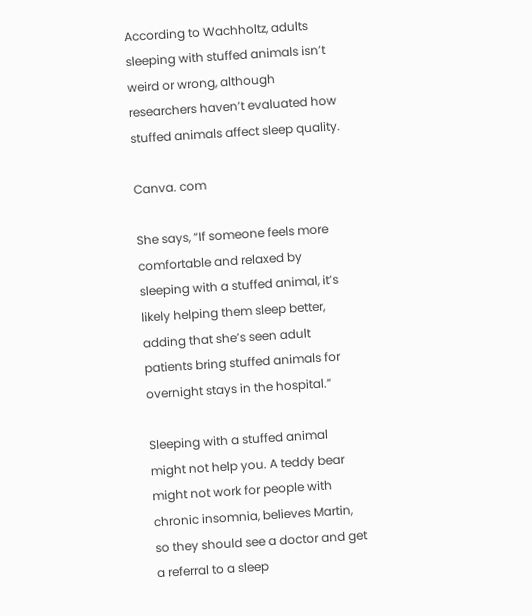According to Wachholtz, adults sleeping with stuffed animals isn’t weird or wrong, although researchers haven’t evaluated how stuffed animals affect sleep quality.

Canva. com

She says, “If someone feels more comfortable and relaxed by sleeping with a stuffed animal, it’s likely helping them sleep better, adding that she’s seen adult patients bring stuffed animals for overnight stays in the hospital.”

Sleeping with a stuffed animal might not help you. A teddy bear might not work for people with chronic insomnia, believes Martin, so they should see a doctor and get a referral to a sleep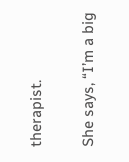therapist.

She says, “I’m a big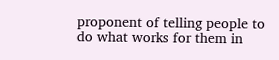proponent of telling people to do what works for them in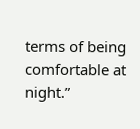terms of being comfortable at night.”